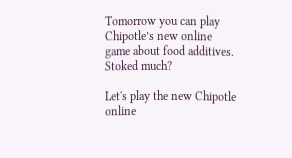Tomorrow you can play Chipotle’s new online game about food additives. Stoked much?

Let's play the new Chipotle online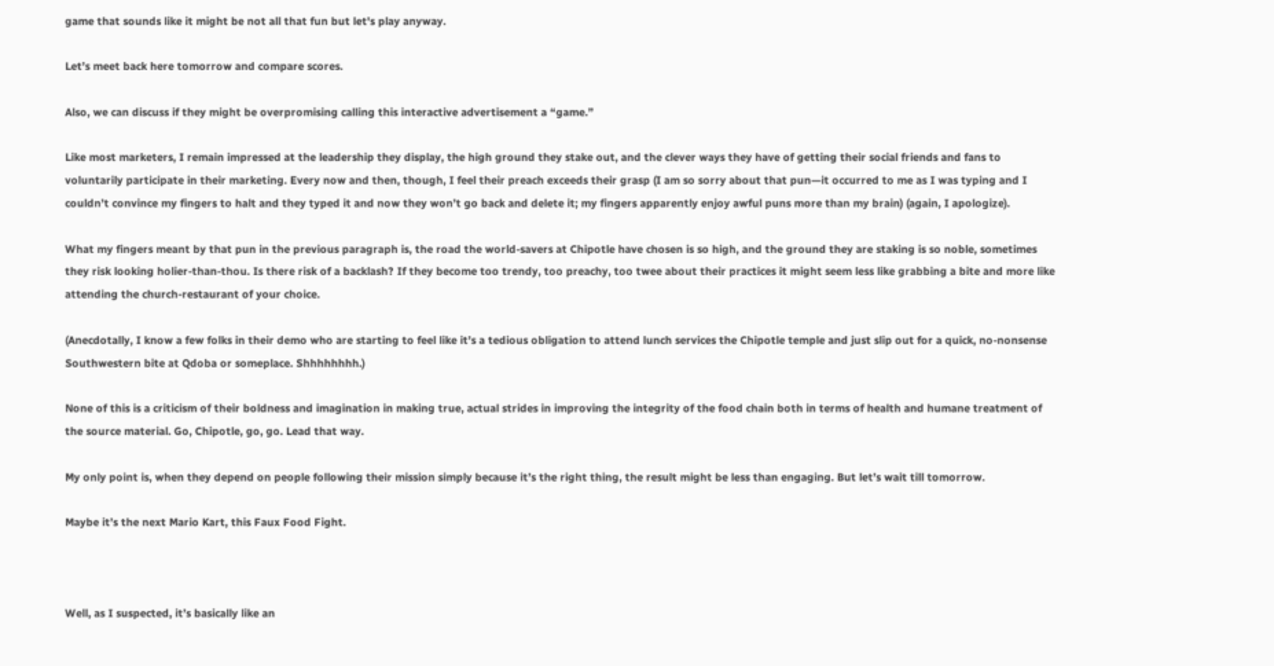game that sounds like it might be not all that fun but let's play anyway.

Let’s meet back here tomorrow and compare scores.

Also, we can discuss if they might be overpromising calling this interactive advertisement a “game.”

Like most marketers, I remain impressed at the leadership they display, the high ground they stake out, and the clever ways they have of getting their social friends and fans to voluntarily participate in their marketing. Every now and then, though, I feel their preach exceeds their grasp (I am so sorry about that pun—it occurred to me as I was typing and I couldn’t convince my fingers to halt and they typed it and now they won’t go back and delete it; my fingers apparently enjoy awful puns more than my brain) (again, I apologize).

What my fingers meant by that pun in the previous paragraph is, the road the world-savers at Chipotle have chosen is so high, and the ground they are staking is so noble, sometimes they risk looking holier-than-thou. Is there risk of a backlash? If they become too trendy, too preachy, too twee about their practices it might seem less like grabbing a bite and more like attending the church-restaurant of your choice.

(Anecdotally, I know a few folks in their demo who are starting to feel like it’s a tedious obligation to attend lunch services the Chipotle temple and just slip out for a quick, no-nonsense Southwestern bite at Qdoba or someplace. Shhhhhhhh.)

None of this is a criticism of their boldness and imagination in making true, actual strides in improving the integrity of the food chain both in terms of health and humane treatment of the source material. Go, Chipotle, go, go. Lead that way.

My only point is, when they depend on people following their mission simply because it’s the right thing, the result might be less than engaging. But let’s wait till tomorrow.

Maybe it’s the next Mario Kart, this Faux Food Fight.



Well, as I suspected, it’s basically like an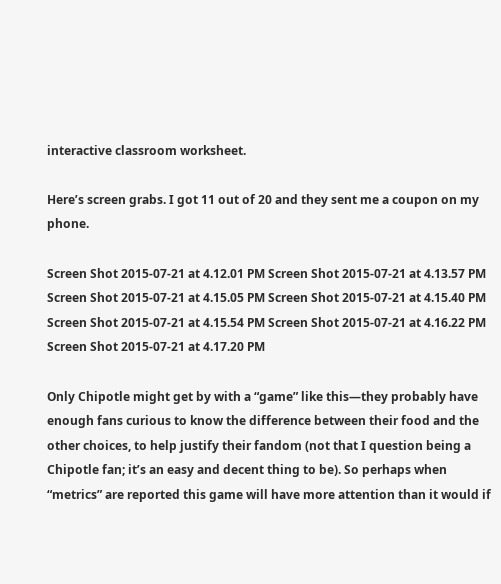interactive classroom worksheet.

Here’s screen grabs. I got 11 out of 20 and they sent me a coupon on my phone.

Screen Shot 2015-07-21 at 4.12.01 PM Screen Shot 2015-07-21 at 4.13.57 PM Screen Shot 2015-07-21 at 4.15.05 PM Screen Shot 2015-07-21 at 4.15.40 PM Screen Shot 2015-07-21 at 4.15.54 PM Screen Shot 2015-07-21 at 4.16.22 PM Screen Shot 2015-07-21 at 4.17.20 PM

Only Chipotle might get by with a “game” like this—they probably have enough fans curious to know the difference between their food and the other choices, to help justify their fandom (not that I question being a Chipotle fan; it’s an easy and decent thing to be). So perhaps when “metrics” are reported this game will have more attention than it would if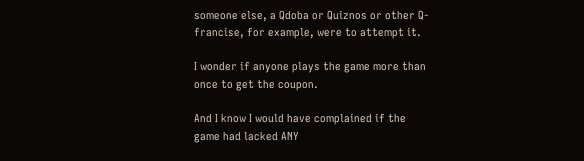someone else, a Qdoba or Quiznos or other Q-francise, for example, were to attempt it.

I wonder if anyone plays the game more than once to get the coupon.

And I know I would have complained if the game had lacked ANY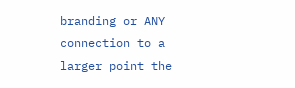branding or ANY connection to a larger point the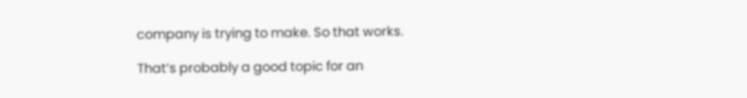company is trying to make. So that works.

That’s probably a good topic for an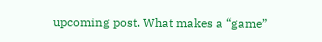upcoming post. What makes a “game”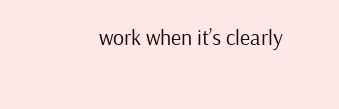work when it’s clearly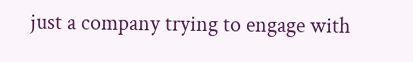just a company trying to engage with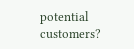potential customers?